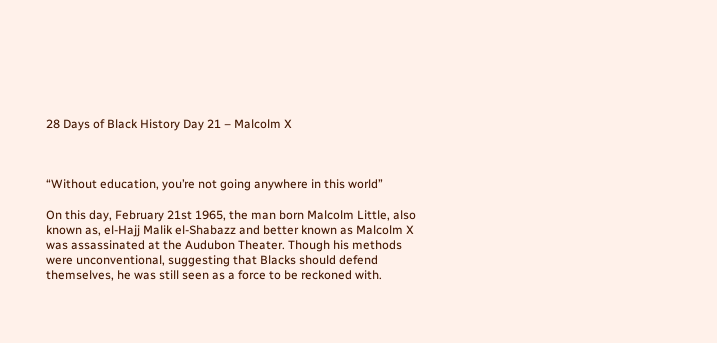28 Days of Black History Day 21 – Malcolm X



“Without education, you’re not going anywhere in this world”

On this day, February 21st 1965, the man born Malcolm Little, also known as, el-Hajj Malik el-Shabazz and better known as Malcolm X was assassinated at the Audubon Theater. Though his methods were unconventional, suggesting that Blacks should defend themselves, he was still seen as a force to be reckoned with.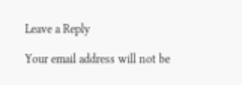Leave a Reply

Your email address will not be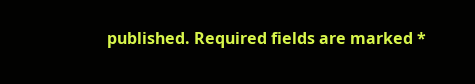published. Required fields are marked *